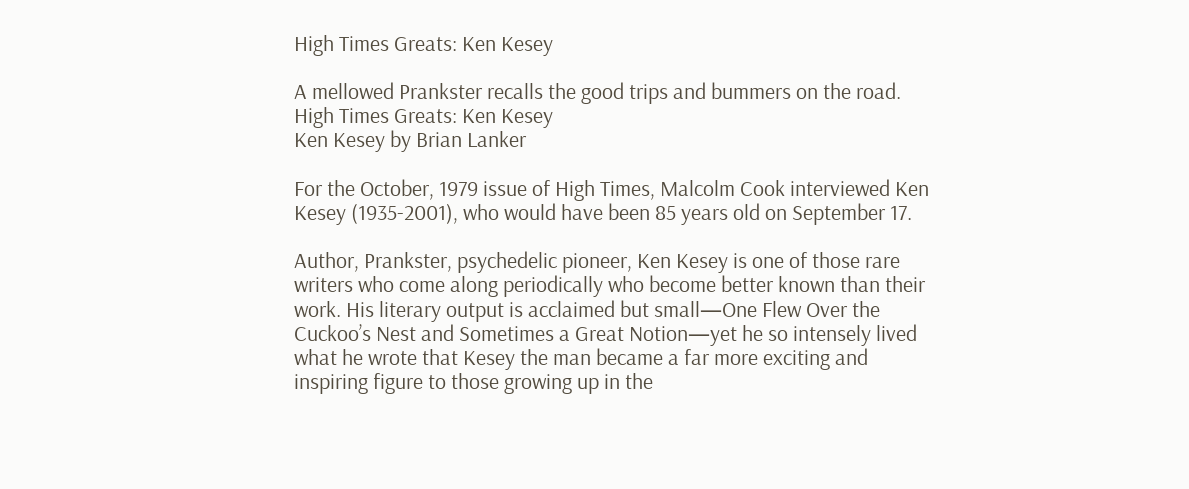High Times Greats: Ken Kesey

A mellowed Prankster recalls the good trips and bummers on the road.
High Times Greats: Ken Kesey
Ken Kesey by Brian Lanker

For the October, 1979 issue of High Times, Malcolm Cook interviewed Ken Kesey (1935-2001), who would have been 85 years old on September 17.

Author, Prankster, psychedelic pioneer, Ken Kesey is one of those rare writers who come along periodically who become better known than their work. His literary output is acclaimed but small—One Flew Over the Cuckoo’s Nest and Sometimes a Great Notion—yet he so intensely lived what he wrote that Kesey the man became a far more exciting and inspiring figure to those growing up in the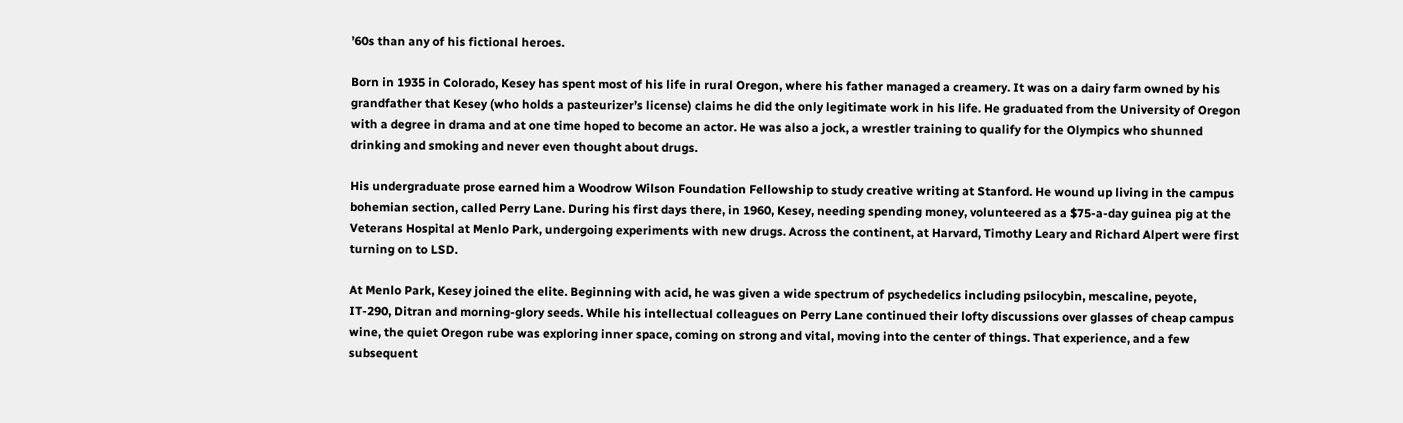’60s than any of his fictional heroes.

Born in 1935 in Colorado, Kesey has spent most of his life in rural Oregon, where his father managed a creamery. It was on a dairy farm owned by his grandfather that Kesey (who holds a pasteurizer’s license) claims he did the only legitimate work in his life. He graduated from the University of Oregon with a degree in drama and at one time hoped to become an actor. He was also a jock, a wrestler training to qualify for the Olympics who shunned drinking and smoking and never even thought about drugs.

His undergraduate prose earned him a Woodrow Wilson Foundation Fellowship to study creative writing at Stanford. He wound up living in the campus bohemian section, called Perry Lane. During his first days there, in 1960, Kesey, needing spending money, volunteered as a $75-a-day guinea pig at the Veterans Hospital at Menlo Park, undergoing experiments with new drugs. Across the continent, at Harvard, Timothy Leary and Richard Alpert were first turning on to LSD.

At Menlo Park, Kesey joined the elite. Beginning with acid, he was given a wide spectrum of psychedelics including psilocybin, mescaline, peyote, IT-290, Ditran and morning-glory seeds. While his intellectual colleagues on Perry Lane continued their lofty discussions over glasses of cheap campus wine, the quiet Oregon rube was exploring inner space, coming on strong and vital, moving into the center of things. That experience, and a few subsequent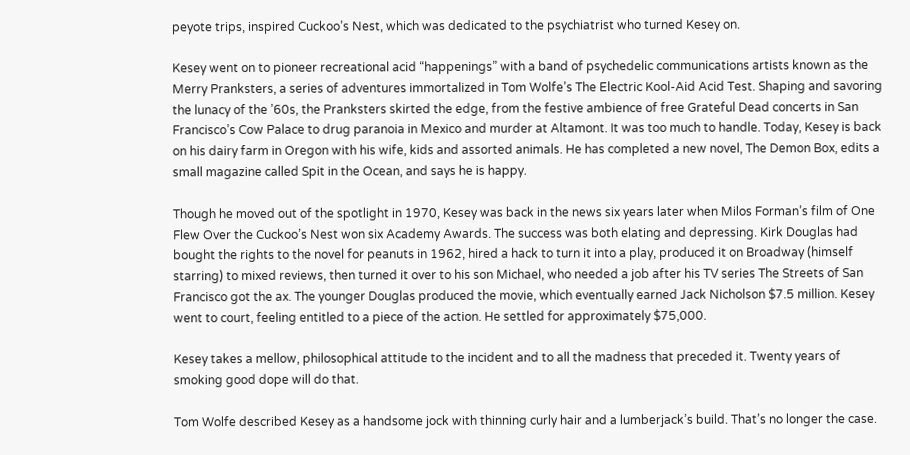peyote trips, inspired Cuckoo’s Nest, which was dedicated to the psychiatrist who turned Kesey on.

Kesey went on to pioneer recreational acid “happenings” with a band of psychedelic communications artists known as the Merry Pranksters, a series of adventures immortalized in Tom Wolfe’s The Electric Kool-Aid Acid Test. Shaping and savoring the lunacy of the ’60s, the Pranksters skirted the edge, from the festive ambience of free Grateful Dead concerts in San Francisco’s Cow Palace to drug paranoia in Mexico and murder at Altamont. It was too much to handle. Today, Kesey is back on his dairy farm in Oregon with his wife, kids and assorted animals. He has completed a new novel, The Demon Box, edits a small magazine called Spit in the Ocean, and says he is happy.

Though he moved out of the spotlight in 1970, Kesey was back in the news six years later when Milos Forman’s film of One Flew Over the Cuckoo’s Nest won six Academy Awards. The success was both elating and depressing. Kirk Douglas had bought the rights to the novel for peanuts in 1962, hired a hack to turn it into a play, produced it on Broadway (himself starring) to mixed reviews, then turned it over to his son Michael, who needed a job after his TV series The Streets of San Francisco got the ax. The younger Douglas produced the movie, which eventually earned Jack Nicholson $7.5 million. Kesey went to court, feeling entitled to a piece of the action. He settled for approximately $75,000.

Kesey takes a mellow, philosophical attitude to the incident and to all the madness that preceded it. Twenty years of smoking good dope will do that.

Tom Wolfe described Kesey as a handsome jock with thinning curly hair and a lumberjack’s build. That’s no longer the case.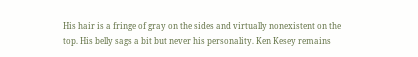His hair is a fringe of gray on the sides and virtually nonexistent on the top. His belly sags a bit but never his personality. Ken Kesey remains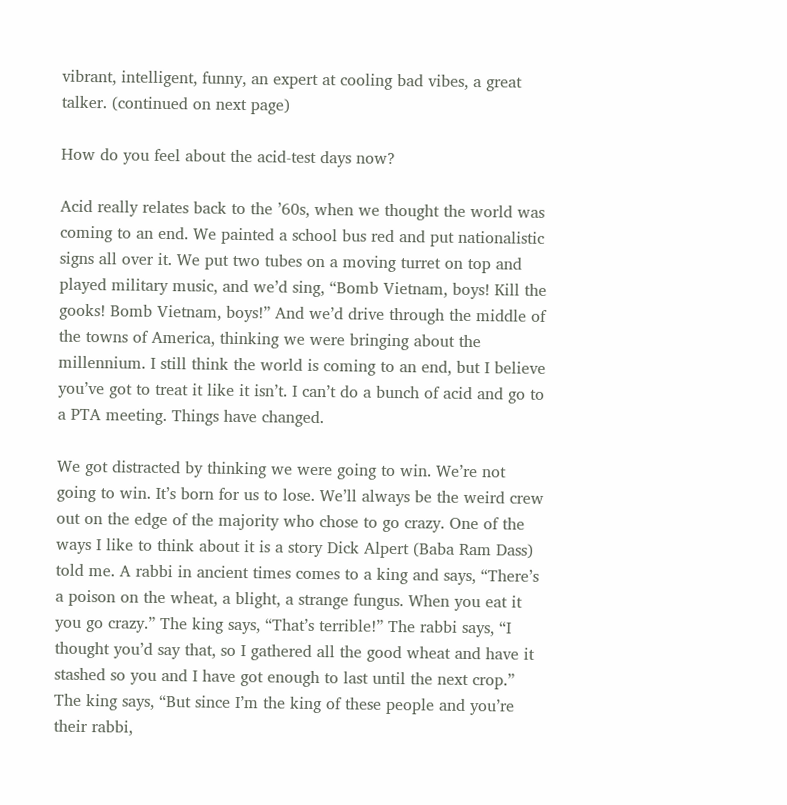vibrant, intelligent, funny, an expert at cooling bad vibes, a great talker. (continued on next page)

How do you feel about the acid-test days now?

Acid really relates back to the ’60s, when we thought the world was coming to an end. We painted a school bus red and put nationalistic signs all over it. We put two tubes on a moving turret on top and played military music, and we’d sing, “Bomb Vietnam, boys! Kill the gooks! Bomb Vietnam, boys!” And we’d drive through the middle of the towns of America, thinking we were bringing about the millennium. I still think the world is coming to an end, but I believe you’ve got to treat it like it isn’t. I can’t do a bunch of acid and go to a PTA meeting. Things have changed.

We got distracted by thinking we were going to win. We’re not going to win. It’s born for us to lose. We’ll always be the weird crew out on the edge of the majority who chose to go crazy. One of the ways I like to think about it is a story Dick Alpert (Baba Ram Dass) told me. A rabbi in ancient times comes to a king and says, “There’s a poison on the wheat, a blight, a strange fungus. When you eat it you go crazy.” The king says, “That’s terrible!” The rabbi says, “I thought you’d say that, so I gathered all the good wheat and have it stashed so you and I have got enough to last until the next crop.” The king says, “But since I’m the king of these people and you’re their rabbi,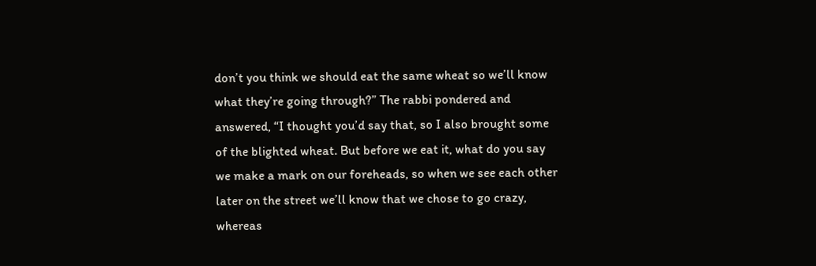don’t you think we should eat the same wheat so we’ll know what they’re going through?” The rabbi pondered and answered, “I thought you’d say that, so I also brought some of the blighted wheat. But before we eat it, what do you say we make a mark on our foreheads, so when we see each other later on the street we’ll know that we chose to go crazy, whereas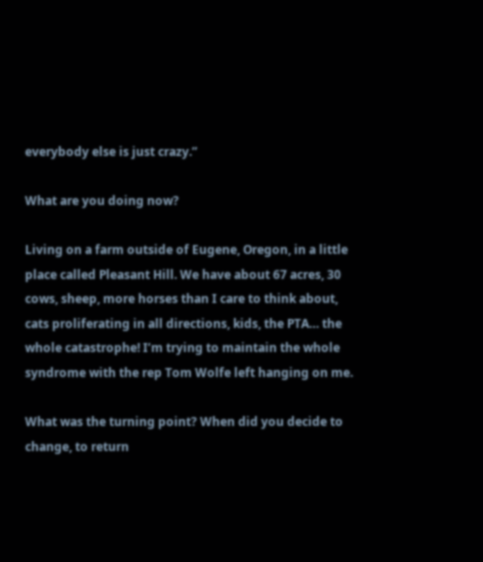everybody else is just crazy.”

What are you doing now?

Living on a farm outside of Eugene, Oregon, in a little place called Pleasant Hill. We have about 67 acres, 30 cows, sheep, more horses than I care to think about, cats proliferating in all directions, kids, the PTA… the whole catastrophe! I’m trying to maintain the whole syndrome with the rep Tom Wolfe left hanging on me.

What was the turning point? When did you decide to change, to return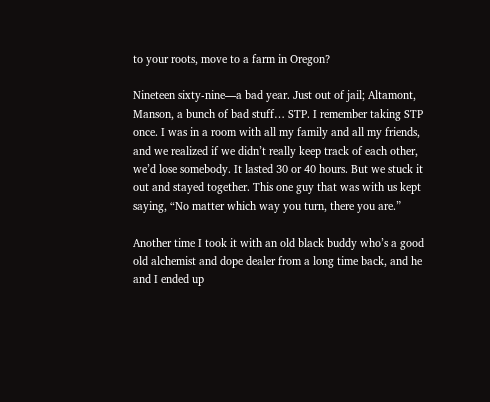to your roots, move to a farm in Oregon?

Nineteen sixty-nine—a bad year. Just out of jail; Altamont, Manson, a bunch of bad stuff… STP. I remember taking STP once. I was in a room with all my family and all my friends, and we realized if we didn’t really keep track of each other, we’d lose somebody. It lasted 30 or 40 hours. But we stuck it out and stayed together. This one guy that was with us kept saying, “No matter which way you turn, there you are.”

Another time I took it with an old black buddy who’s a good old alchemist and dope dealer from a long time back, and he and I ended up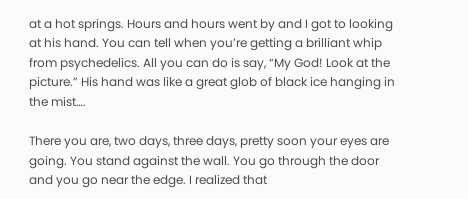at a hot springs. Hours and hours went by and I got to looking at his hand. You can tell when you’re getting a brilliant whip from psychedelics. All you can do is say, “My God! Look at the picture.” His hand was like a great glob of black ice hanging in the mist….

There you are, two days, three days, pretty soon your eyes are going. You stand against the wall. You go through the door and you go near the edge. I realized that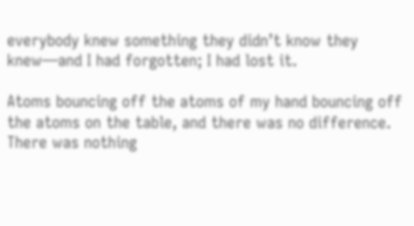everybody knew something they didn’t know they knew—and I had forgotten; I had lost it.

Atoms bouncing off the atoms of my hand bouncing off the atoms on the table, and there was no difference. There was nothing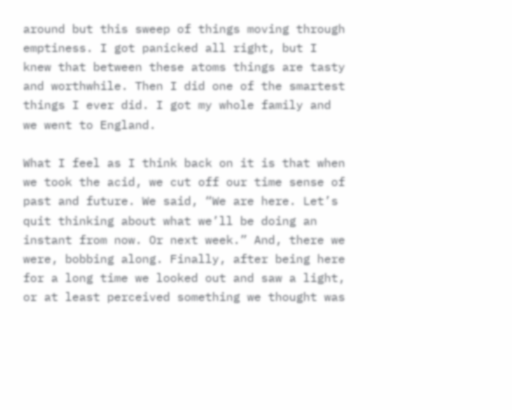around but this sweep of things moving through emptiness. I got panicked all right, but I knew that between these atoms things are tasty and worthwhile. Then I did one of the smartest things I ever did. I got my whole family and we went to England.

What I feel as I think back on it is that when we took the acid, we cut off our time sense of past and future. We said, “We are here. Let’s quit thinking about what we’ll be doing an instant from now. Or next week.” And, there we were, bobbing along. Finally, after being here for a long time we looked out and saw a light, or at least perceived something we thought was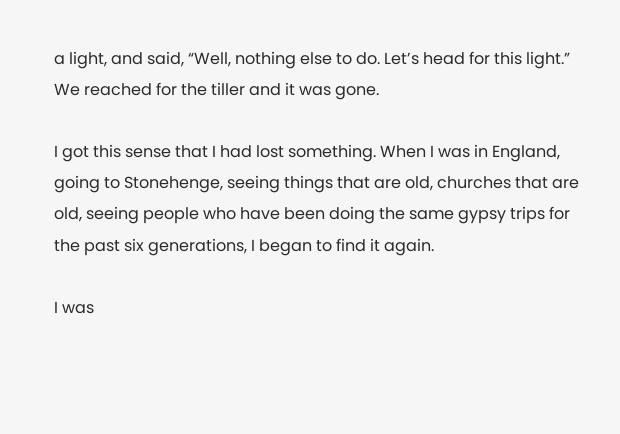a light, and said, “Well, nothing else to do. Let’s head for this light.” We reached for the tiller and it was gone.

I got this sense that I had lost something. When I was in England, going to Stonehenge, seeing things that are old, churches that are old, seeing people who have been doing the same gypsy trips for the past six generations, I began to find it again.

I was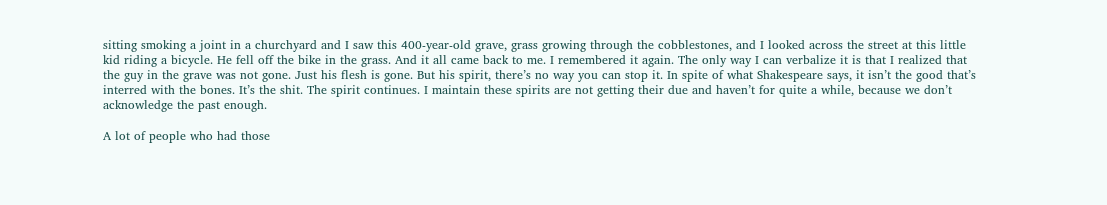sitting smoking a joint in a churchyard and I saw this 400-year-old grave, grass growing through the cobblestones, and I looked across the street at this little kid riding a bicycle. He fell off the bike in the grass. And it all came back to me. I remembered it again. The only way I can verbalize it is that I realized that the guy in the grave was not gone. Just his flesh is gone. But his spirit, there’s no way you can stop it. In spite of what Shakespeare says, it isn’t the good that’s interred with the bones. It’s the shit. The spirit continues. I maintain these spirits are not getting their due and haven’t for quite a while, because we don’t acknowledge the past enough.

A lot of people who had those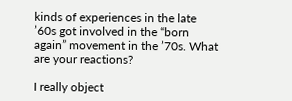kinds of experiences in the late ’60s got involved in the “born again” movement in the ’70s. What are your reactions?

I really object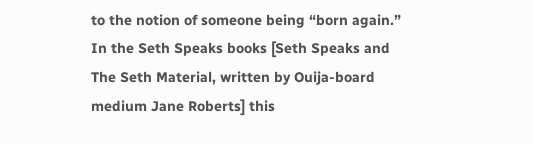to the notion of someone being “born again.” In the Seth Speaks books [Seth Speaks and The Seth Material, written by Ouija-board medium Jane Roberts] this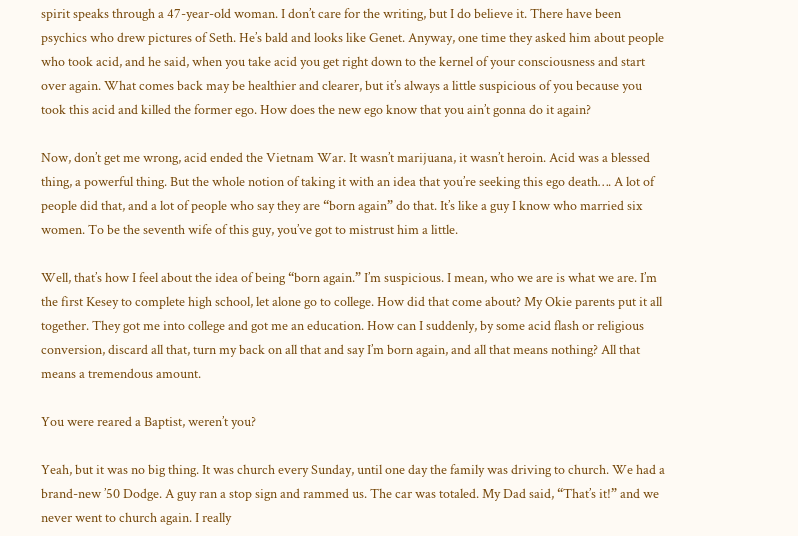spirit speaks through a 47-year-old woman. I don’t care for the writing, but I do believe it. There have been psychics who drew pictures of Seth. He’s bald and looks like Genet. Anyway, one time they asked him about people who took acid, and he said, when you take acid you get right down to the kernel of your consciousness and start over again. What comes back may be healthier and clearer, but it’s always a little suspicious of you because you took this acid and killed the former ego. How does the new ego know that you ain’t gonna do it again?

Now, don’t get me wrong, acid ended the Vietnam War. It wasn’t marijuana, it wasn’t heroin. Acid was a blessed thing, a powerful thing. But the whole notion of taking it with an idea that you’re seeking this ego death…. A lot of people did that, and a lot of people who say they are “born again” do that. It’s like a guy I know who married six women. To be the seventh wife of this guy, you’ve got to mistrust him a little.

Well, that’s how I feel about the idea of being “born again.” I’m suspicious. I mean, who we are is what we are. I’m the first Kesey to complete high school, let alone go to college. How did that come about? My Okie parents put it all together. They got me into college and got me an education. How can I suddenly, by some acid flash or religious conversion, discard all that, turn my back on all that and say I’m born again, and all that means nothing? All that means a tremendous amount.

You were reared a Baptist, weren’t you?

Yeah, but it was no big thing. It was church every Sunday, until one day the family was driving to church. We had a brand-new ’50 Dodge. A guy ran a stop sign and rammed us. The car was totaled. My Dad said, “That’s it!” and we never went to church again. I really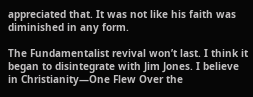appreciated that. It was not like his faith was diminished in any form.

The Fundamentalist revival won’t last. I think it began to disintegrate with Jim Jones. I believe in Christianity—One Flew Over the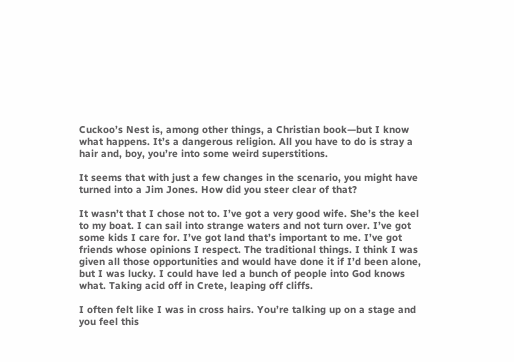Cuckoo’s Nest is, among other things, a Christian book—but I know what happens. It’s a dangerous religion. All you have to do is stray a hair and, boy, you’re into some weird superstitions.

It seems that with just a few changes in the scenario, you might have turned into a Jim Jones. How did you steer clear of that?

It wasn’t that I chose not to. I’ve got a very good wife. She’s the keel to my boat. I can sail into strange waters and not turn over. I’ve got some kids I care for. I’ve got land that’s important to me. I’ve got friends whose opinions I respect. The traditional things. I think I was given all those opportunities and would have done it if I’d been alone, but I was lucky. I could have led a bunch of people into God knows what. Taking acid off in Crete, leaping off cliffs.

I often felt like I was in cross hairs. You’re talking up on a stage and you feel this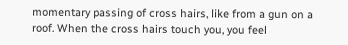momentary passing of cross hairs, like from a gun on a roof. When the cross hairs touch you, you feel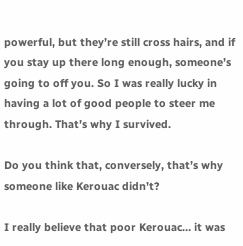powerful, but they’re still cross hairs, and if you stay up there long enough, someone’s going to off you. So I was really lucky in having a lot of good people to steer me through. That’s why I survived.

Do you think that, conversely, that’s why someone like Kerouac didn’t?

I really believe that poor Kerouac… it was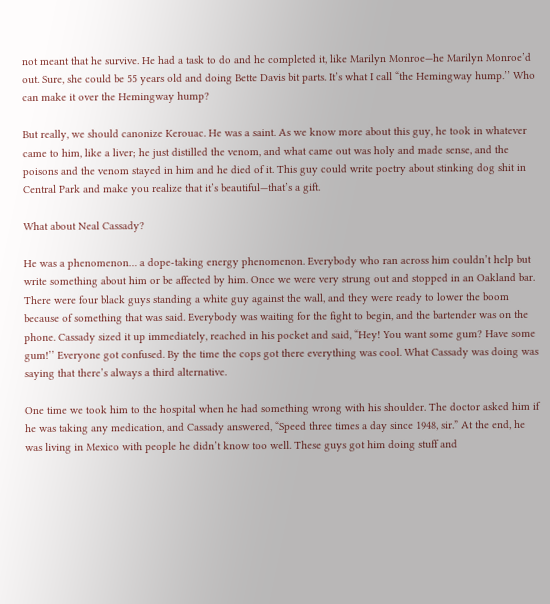not meant that he survive. He had a task to do and he completed it, like Marilyn Monroe—he Marilyn Monroe’d out. Sure, she could be 55 years old and doing Bette Davis bit parts. It’s what I call “the Hemingway hump.’’ Who can make it over the Hemingway hump?

But really, we should canonize Kerouac. He was a saint. As we know more about this guy, he took in whatever came to him, like a liver; he just distilled the venom, and what came out was holy and made sense, and the poisons and the venom stayed in him and he died of it. This guy could write poetry about stinking dog shit in Central Park and make you realize that it’s beautiful—that’s a gift.

What about Neal Cassady?

He was a phenomenon… a dope-taking energy phenomenon. Everybody who ran across him couldn’t help but write something about him or be affected by him. Once we were very strung out and stopped in an Oakland bar. There were four black guys standing a white guy against the wall, and they were ready to lower the boom because of something that was said. Everybody was waiting for the fight to begin, and the bartender was on the phone. Cassady sized it up immediately, reached in his pocket and said, “Hey! You want some gum? Have some gum!’’ Everyone got confused. By the time the cops got there everything was cool. What Cassady was doing was saying that there’s always a third alternative.

One time we took him to the hospital when he had something wrong with his shoulder. The doctor asked him if he was taking any medication, and Cassady answered, “Speed three times a day since 1948, sir.” At the end, he was living in Mexico with people he didn’t know too well. These guys got him doing stuff and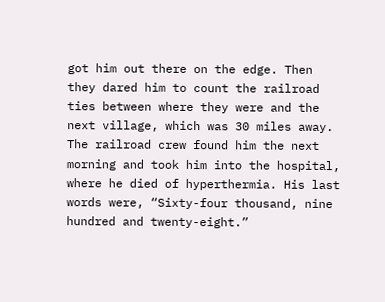got him out there on the edge. Then they dared him to count the railroad ties between where they were and the next village, which was 30 miles away. The railroad crew found him the next morning and took him into the hospital, where he died of hyperthermia. His last words were, “Sixty-four thousand, nine hundred and twenty-eight.”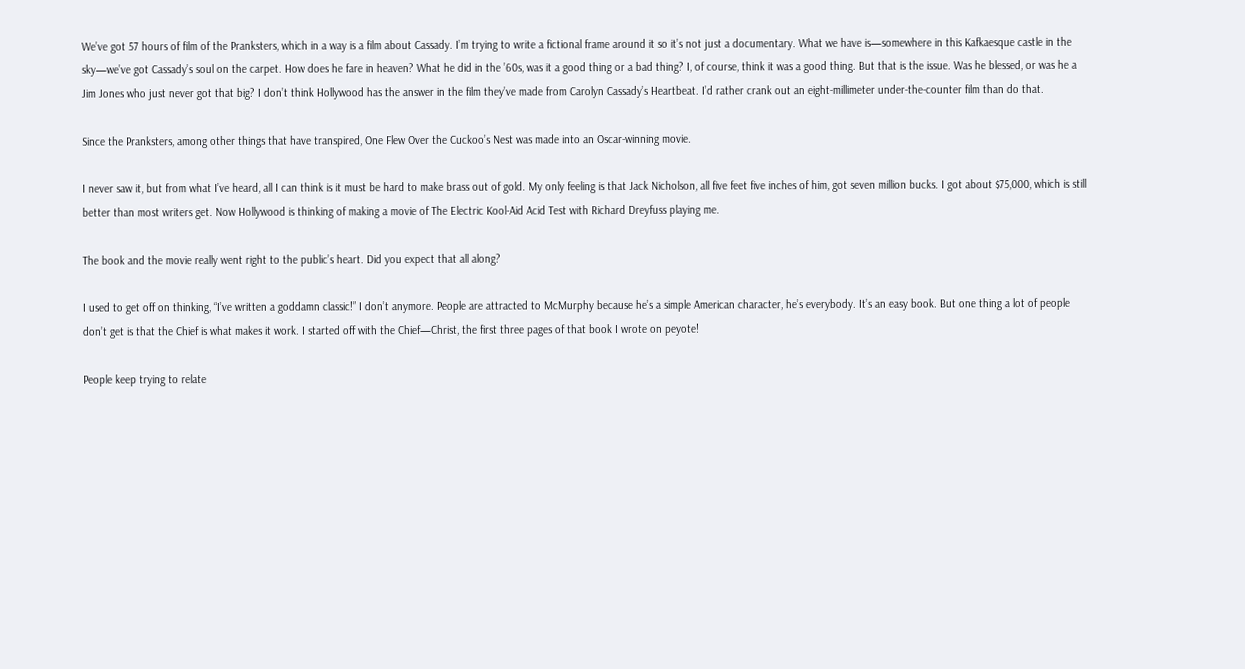We’ve got 57 hours of film of the Pranksters, which in a way is a film about Cassady. I’m trying to write a fictional frame around it so it’s not just a documentary. What we have is—somewhere in this Kafkaesque castle in the sky—we’ve got Cassady’s soul on the carpet. How does he fare in heaven? What he did in the ’60s, was it a good thing or a bad thing? I, of course, think it was a good thing. But that is the issue. Was he blessed, or was he a Jim Jones who just never got that big? I don’t think Hollywood has the answer in the film they’ve made from Carolyn Cassady’s Heartbeat. I’d rather crank out an eight-millimeter under-the-counter film than do that.

Since the Pranksters, among other things that have transpired, One Flew Over the Cuckoo’s Nest was made into an Oscar-winning movie.

I never saw it, but from what I’ve heard, all I can think is it must be hard to make brass out of gold. My only feeling is that Jack Nicholson, all five feet five inches of him, got seven million bucks. I got about $75,000, which is still better than most writers get. Now Hollywood is thinking of making a movie of The Electric Kool-Aid Acid Test with Richard Dreyfuss playing me.

The book and the movie really went right to the public’s heart. Did you expect that all along?

I used to get off on thinking, “I’ve written a goddamn classic!” I don’t anymore. People are attracted to McMurphy because he’s a simple American character, he’s everybody. It’s an easy book. But one thing a lot of people don’t get is that the Chief is what makes it work. I started off with the Chief—Christ, the first three pages of that book I wrote on peyote!

People keep trying to relate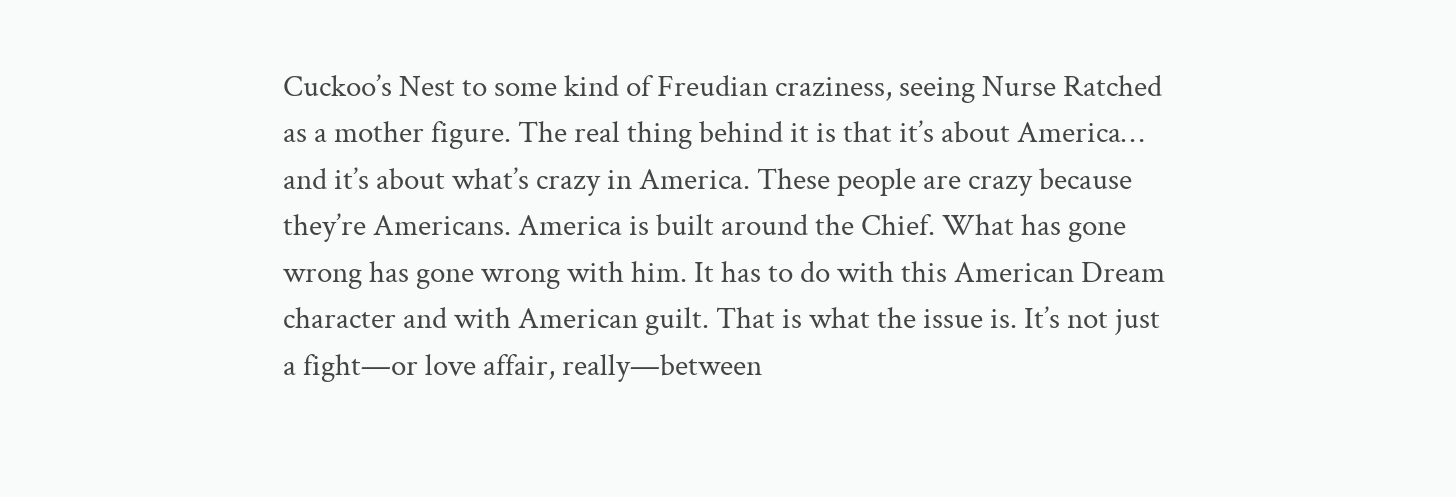Cuckoo’s Nest to some kind of Freudian craziness, seeing Nurse Ratched as a mother figure. The real thing behind it is that it’s about America… and it’s about what’s crazy in America. These people are crazy because they’re Americans. America is built around the Chief. What has gone wrong has gone wrong with him. It has to do with this American Dream character and with American guilt. That is what the issue is. It’s not just a fight—or love affair, really—between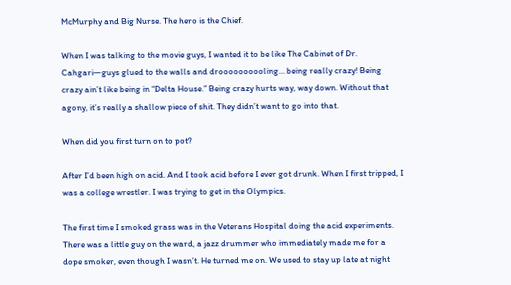McMurphy and Big Nurse. The hero is the Chief.

When I was talking to the movie guys, I wanted it to be like The Cabinet of Dr. Cahgari—guys glued to the walls and droooooooooling… being really crazy! Being crazy ain’t like being in “Delta House.” Being crazy hurts way, way down. Without that agony, it’s really a shallow piece of shit. They didn’t want to go into that.

When did you first turn on to pot?

After I’d been high on acid. And I took acid before I ever got drunk. When I first tripped, I was a college wrestler. I was trying to get in the Olympics.

The first time I smoked grass was in the Veterans Hospital doing the acid experiments. There was a little guy on the ward, a jazz drummer who immediately made me for a dope smoker, even though I wasn’t. He turned me on. We used to stay up late at night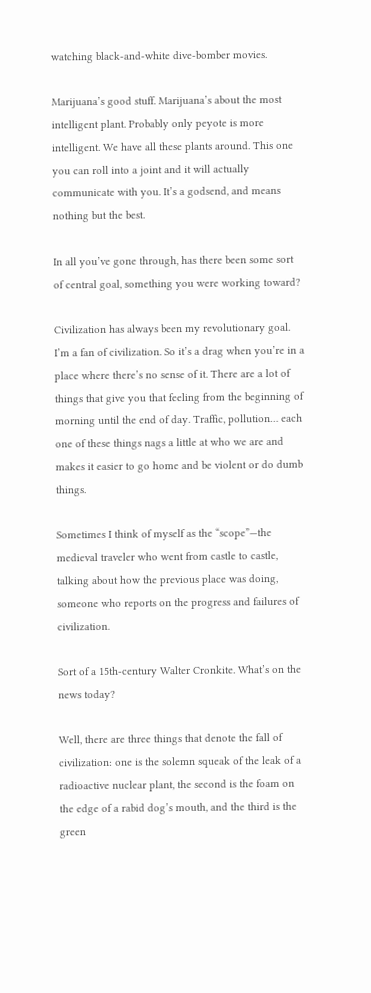watching black-and-white dive-bomber movies.

Marijuana’s good stuff. Marijuana’s about the most intelligent plant. Probably only peyote is more intelligent. We have all these plants around. This one you can roll into a joint and it will actually communicate with you. It’s a godsend, and means nothing but the best.

In all you’ve gone through, has there been some sort of central goal, something you were working toward?

Civilization has always been my revolutionary goal. I’m a fan of civilization. So it’s a drag when you’re in a place where there’s no sense of it. There are a lot of things that give you that feeling from the beginning of morning until the end of day. Traffic, pollution… each one of these things nags a little at who we are and makes it easier to go home and be violent or do dumb things.

Sometimes I think of myself as the “scope”—the medieval traveler who went from castle to castle, talking about how the previous place was doing, someone who reports on the progress and failures of civilization.

Sort of a 15th-century Walter Cronkite. What’s on the news today?

Well, there are three things that denote the fall of civilization: one is the solemn squeak of the leak of a radioactive nuclear plant, the second is the foam on the edge of a rabid dog’s mouth, and the third is the green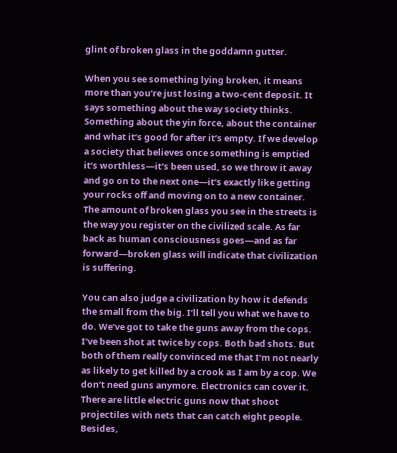glint of broken glass in the goddamn gutter.

When you see something lying broken, it means more than you’re just losing a two-cent deposit. It says something about the way society thinks. Something about the yin force, about the container and what it’s good for after it’s empty. If we develop a society that believes once something is emptied it’s worthless—it’s been used, so we throw it away and go on to the next one—it’s exactly like getting your rocks off and moving on to a new container. The amount of broken glass you see in the streets is the way you register on the civilized scale. As far back as human consciousness goes—and as far forward—broken glass will indicate that civilization is suffering.

You can also judge a civilization by how it defends the small from the big. I’ll tell you what we have to do. We’ve got to take the guns away from the cops. I’ve been shot at twice by cops. Both bad shots. But both of them really convinced me that I’m not nearly as likely to get killed by a crook as I am by a cop. We don’t need guns anymore. Electronics can cover it. There are little electric guns now that shoot projectiles with nets that can catch eight people. Besides,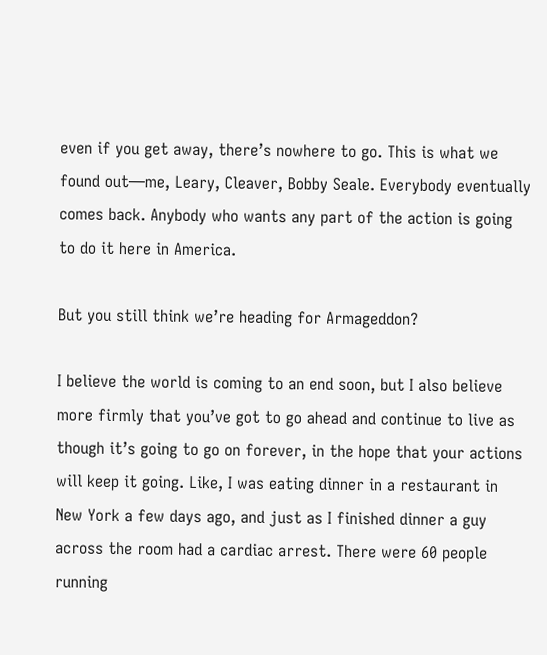even if you get away, there’s nowhere to go. This is what we found out—me, Leary, Cleaver, Bobby Seale. Everybody eventually comes back. Anybody who wants any part of the action is going to do it here in America.

But you still think we’re heading for Armageddon?

I believe the world is coming to an end soon, but I also believe more firmly that you’ve got to go ahead and continue to live as though it’s going to go on forever, in the hope that your actions will keep it going. Like, I was eating dinner in a restaurant in New York a few days ago, and just as I finished dinner a guy across the room had a cardiac arrest. There were 60 people running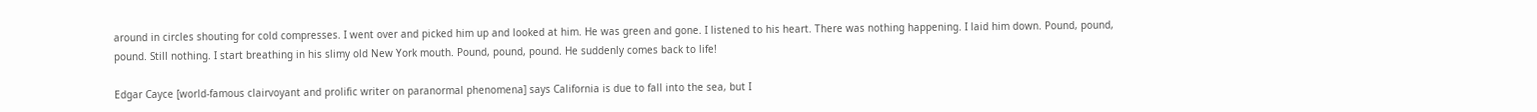around in circles shouting for cold compresses. I went over and picked him up and looked at him. He was green and gone. I listened to his heart. There was nothing happening. I laid him down. Pound, pound, pound. Still nothing. I start breathing in his slimy old New York mouth. Pound, pound, pound. He suddenly comes back to life!

Edgar Cayce [world-famous clairvoyant and prolific writer on paranormal phenomena] says California is due to fall into the sea, but I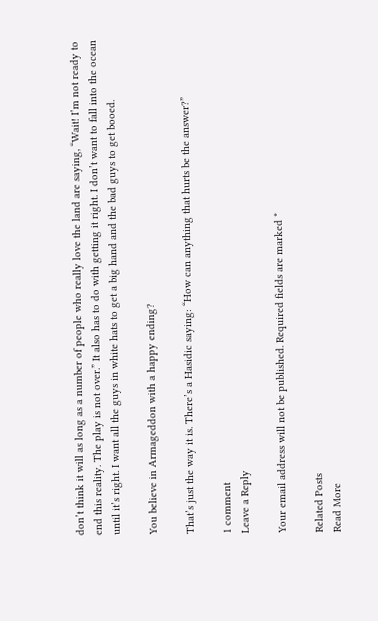don’t think it will as long as a number of people who really love the land are saying, “Wait! I’m not ready to end this reality. The play is not over.” It also has to do with getting it right. I don’t want to fall into the ocean until it’s right. I want all the guys in white hats to get a big hand and the bad guys to get booed.

You believe in Armageddon with a happy ending?

That’s just the way it is. There’s a Hasidic saying: “How can anything that hurts be the answer?”

1 comment
Leave a Reply

Your email address will not be published. Required fields are marked *

Related Posts
Read More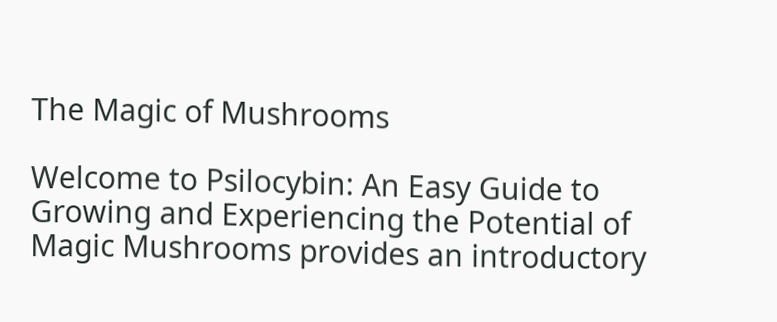The Magic of Mushrooms

Welcome to Psilocybin: An Easy Guide to Growing and Experiencing the Potential of Magic Mushrooms provides an introductory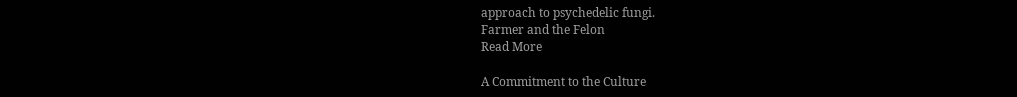approach to psychedelic fungi.
Farmer and the Felon
Read More

A Commitment to the Culture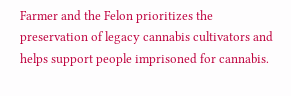Farmer and the Felon prioritizes the preservation of legacy cannabis cultivators and helps support people imprisoned for cannabis.